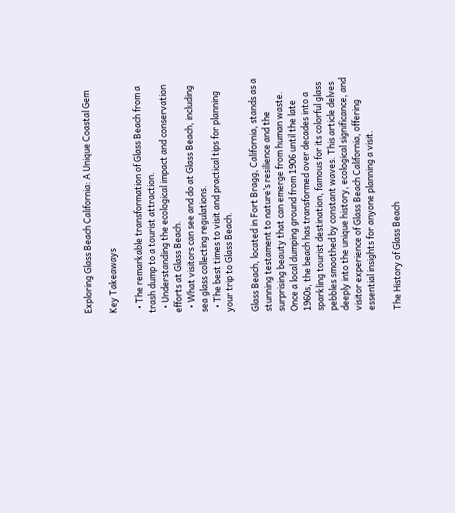Exploring Glass Beach California: A Unique Coastal Gem

Key Takeaways

  • The remarkable transformation of Glass Beach from a trash dump to a tourist attraction.
  • Understanding the ecological impact and conservation efforts at Glass Beach.
  • What visitors can see and do at Glass Beach, including sea glass collecting regulations.
  • The best times to visit and practical tips for planning your trip to Glass Beach.

Glass Beach, located in Fort Bragg, California, stands as a stunning testament to nature’s resilience and the surprising beauty that can emerge from human waste. Once a local dumping ground from 1906 until the late 1960s, the beach has transformed over decades into a sparkling tourist destination, famous for its colorful glass pebbles smoothed by constant waves. This article delves deeply into the unique history, ecological significance, and visitor experience of Glass Beach California, offering essential insights for anyone planning a visit.

The History of Glass Beach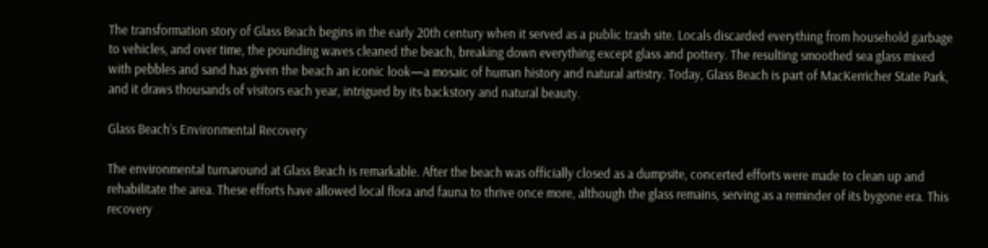The transformation story of Glass Beach begins in the early 20th century when it served as a public trash site. Locals discarded everything from household garbage to vehicles, and over time, the pounding waves cleaned the beach, breaking down everything except glass and pottery. The resulting smoothed sea glass mixed with pebbles and sand has given the beach an iconic look—a mosaic of human history and natural artistry. Today, Glass Beach is part of MacKerricher State Park, and it draws thousands of visitors each year, intrigued by its backstory and natural beauty.

Glass Beach’s Environmental Recovery

The environmental turnaround at Glass Beach is remarkable. After the beach was officially closed as a dumpsite, concerted efforts were made to clean up and rehabilitate the area. These efforts have allowed local flora and fauna to thrive once more, although the glass remains, serving as a reminder of its bygone era. This recovery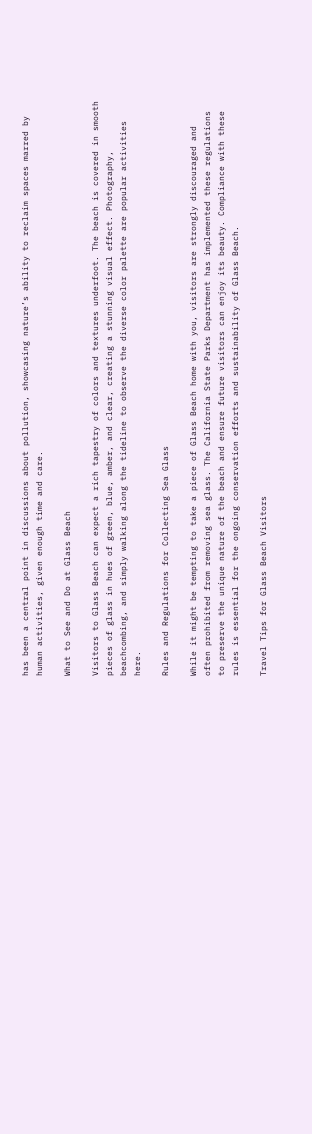has been a central point in discussions about pollution, showcasing nature’s ability to reclaim spaces marred by human activities, given enough time and care.

What to See and Do at Glass Beach

Visitors to Glass Beach can expect a rich tapestry of colors and textures underfoot. The beach is covered in smooth pieces of glass in hues of green, blue, amber, and clear, creating a stunning visual effect. Photography, beachcombing, and simply walking along the tideline to observe the diverse color palette are popular activities here.

Rules and Regulations for Collecting Sea Glass

While it might be tempting to take a piece of Glass Beach home with you, visitors are strongly discouraged and often prohibited from removing sea glass. The California State Parks Department has implemented these regulations to preserve the unique nature of the beach and ensure future visitors can enjoy its beauty. Compliance with these rules is essential for the ongoing conservation efforts and sustainability of Glass Beach.

Travel Tips for Glass Beach Visitors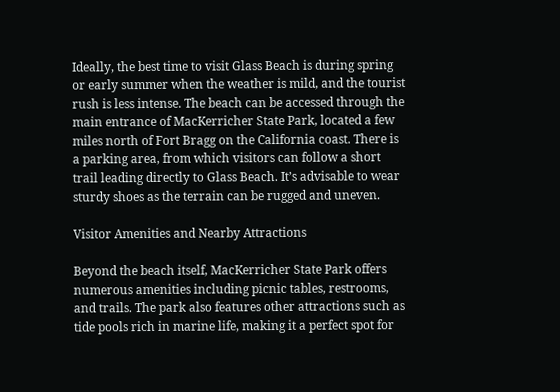Ideally, the best time to visit Glass Beach is during spring or early summer when the weather is mild, and the tourist rush is less intense. The beach can be accessed through the main entrance of MacKerricher State Park, located a few miles north of Fort Bragg on the California coast. There is a parking area, from which visitors can follow a short trail leading directly to Glass Beach. It’s advisable to wear sturdy shoes as the terrain can be rugged and uneven.

Visitor Amenities and Nearby Attractions

Beyond the beach itself, MacKerricher State Park offers numerous amenities including picnic tables, restrooms, and trails. The park also features other attractions such as tide pools rich in marine life, making it a perfect spot for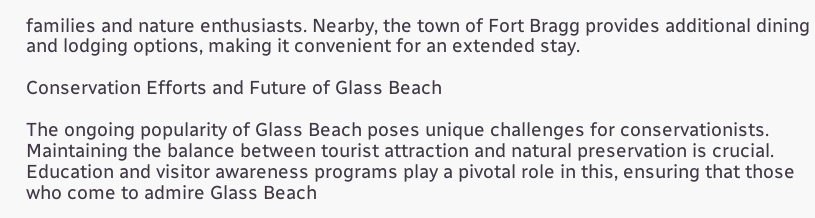families and nature enthusiasts. Nearby, the town of Fort Bragg provides additional dining and lodging options, making it convenient for an extended stay.

Conservation Efforts and Future of Glass Beach

The ongoing popularity of Glass Beach poses unique challenges for conservationists. Maintaining the balance between tourist attraction and natural preservation is crucial. Education and visitor awareness programs play a pivotal role in this, ensuring that those who come to admire Glass Beach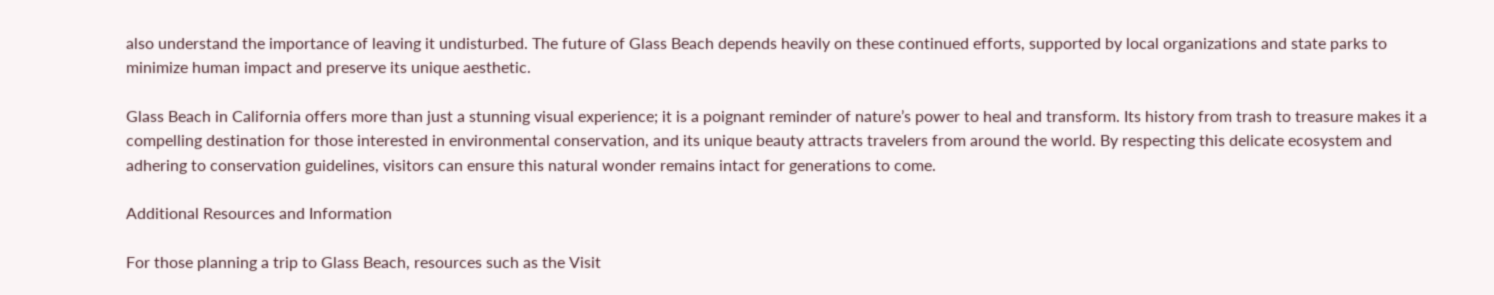also understand the importance of leaving it undisturbed. The future of Glass Beach depends heavily on these continued efforts, supported by local organizations and state parks to minimize human impact and preserve its unique aesthetic.

Glass Beach in California offers more than just a stunning visual experience; it is a poignant reminder of nature’s power to heal and transform. Its history from trash to treasure makes it a compelling destination for those interested in environmental conservation, and its unique beauty attracts travelers from around the world. By respecting this delicate ecosystem and adhering to conservation guidelines, visitors can ensure this natural wonder remains intact for generations to come.

Additional Resources and Information

For those planning a trip to Glass Beach, resources such as the Visit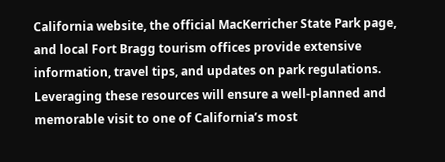California website, the official MacKerricher State Park page, and local Fort Bragg tourism offices provide extensive information, travel tips, and updates on park regulations. Leveraging these resources will ensure a well-planned and memorable visit to one of California’s most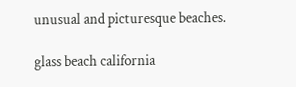unusual and picturesque beaches.

glass beach california